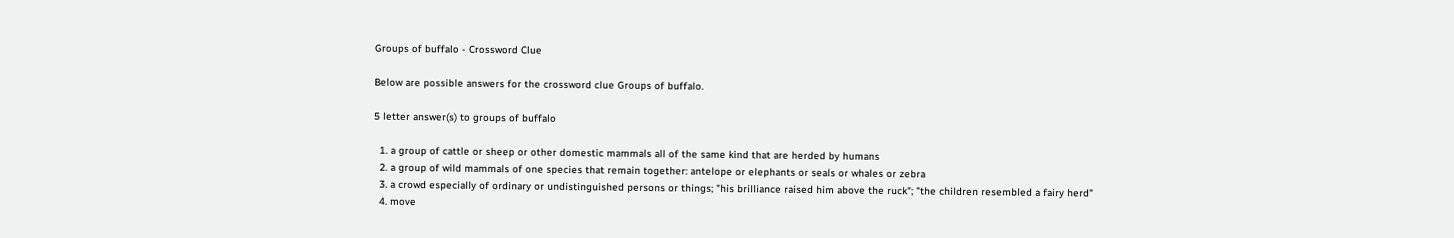Groups of buffalo - Crossword Clue

Below are possible answers for the crossword clue Groups of buffalo.

5 letter answer(s) to groups of buffalo

  1. a group of cattle or sheep or other domestic mammals all of the same kind that are herded by humans
  2. a group of wild mammals of one species that remain together: antelope or elephants or seals or whales or zebra
  3. a crowd especially of ordinary or undistinguished persons or things; "his brilliance raised him above the ruck"; "the children resembled a fairy herd"
  4. move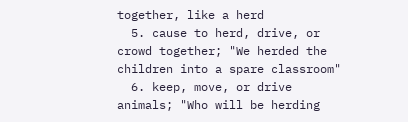together, like a herd
  5. cause to herd, drive, or crowd together; "We herded the children into a spare classroom"
  6. keep, move, or drive animals; "Who will be herding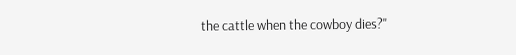the cattle when the cowboy dies?"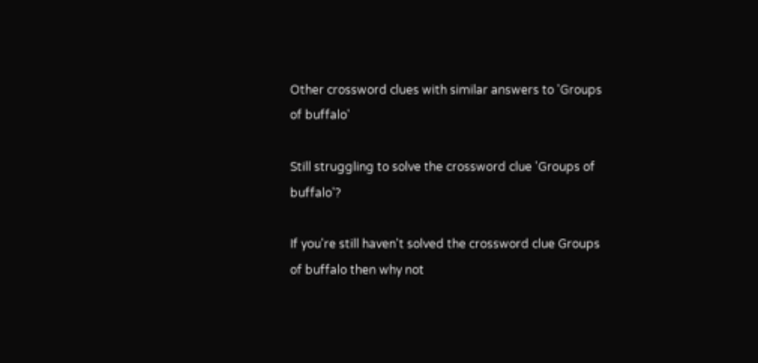Other crossword clues with similar answers to 'Groups of buffalo'

Still struggling to solve the crossword clue 'Groups of buffalo'?

If you're still haven't solved the crossword clue Groups of buffalo then why not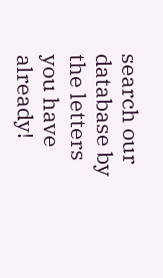search our database by the letters you have already!